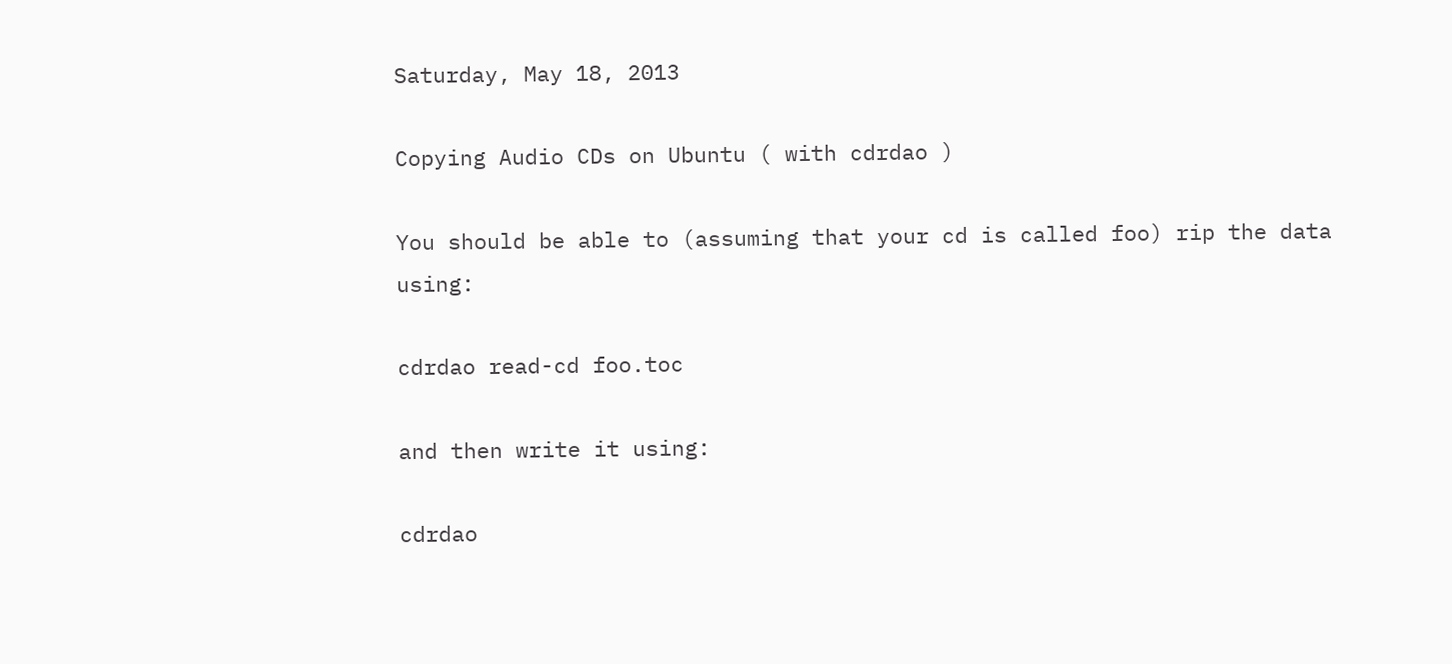Saturday, May 18, 2013

Copying Audio CDs on Ubuntu ( with cdrdao )

You should be able to (assuming that your cd is called foo) rip the data using:

cdrdao read-cd foo.toc

and then write it using:

cdrdao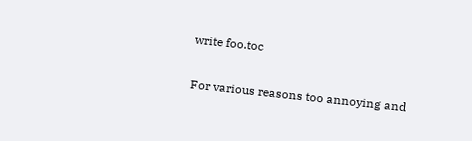write foo.toc

For various reasons too annoying and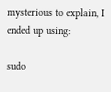mysterious to explain, I ended up using:

sudo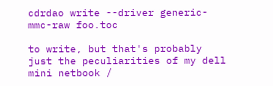cdrdao write --driver generic-mmc-raw foo.toc

to write, but that's probably just the peculiarities of my dell mini netbook /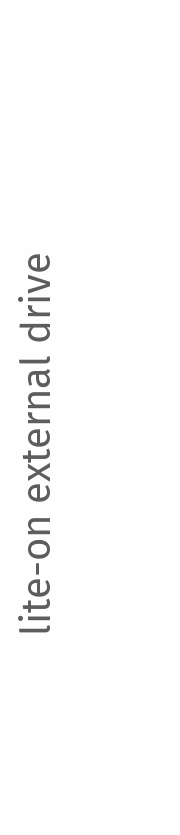lite-on external drive